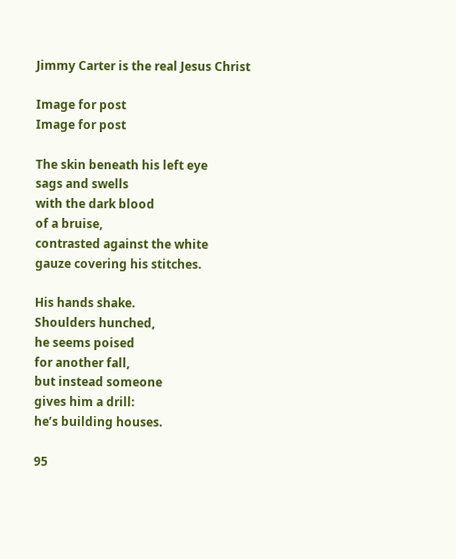Jimmy Carter is the real Jesus Christ

Image for post
Image for post

The skin beneath his left eye
sags and swells
with the dark blood
of a bruise,
contrasted against the white
gauze covering his stitches.

His hands shake.
Shoulders hunched,
he seems poised
for another fall,
but instead someone
gives him a drill:
he’s building houses.

95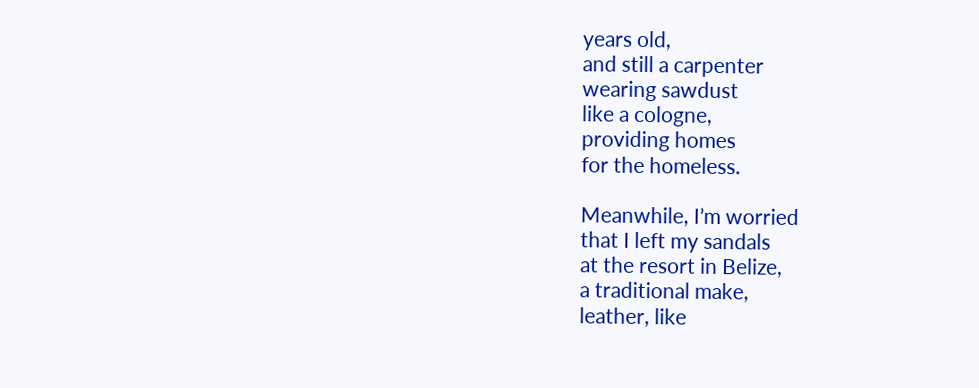years old,
and still a carpenter
wearing sawdust
like a cologne,
providing homes
for the homeless.

Meanwhile, I’m worried
that I left my sandals
at the resort in Belize,
a traditional make,
leather, like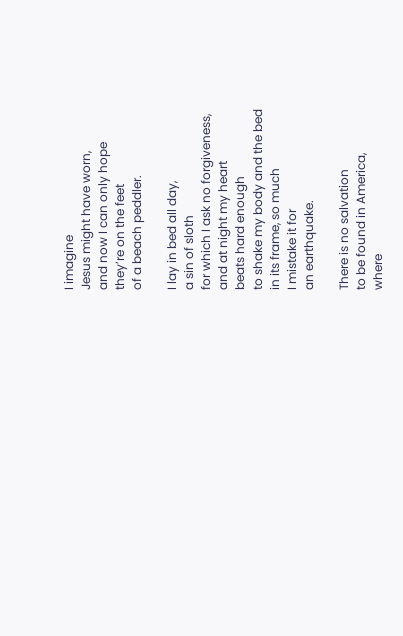I imagine
Jesus might have worn,
and now I can only hope
they’re on the feet
of a beach peddler.

I lay in bed all day,
a sin of sloth
for which I ask no forgiveness,
and at night my heart
beats hard enough
to shake my body and the bed
in its frame, so much
I mistake it for
an earthquake.

There is no salvation
to be found in America,
where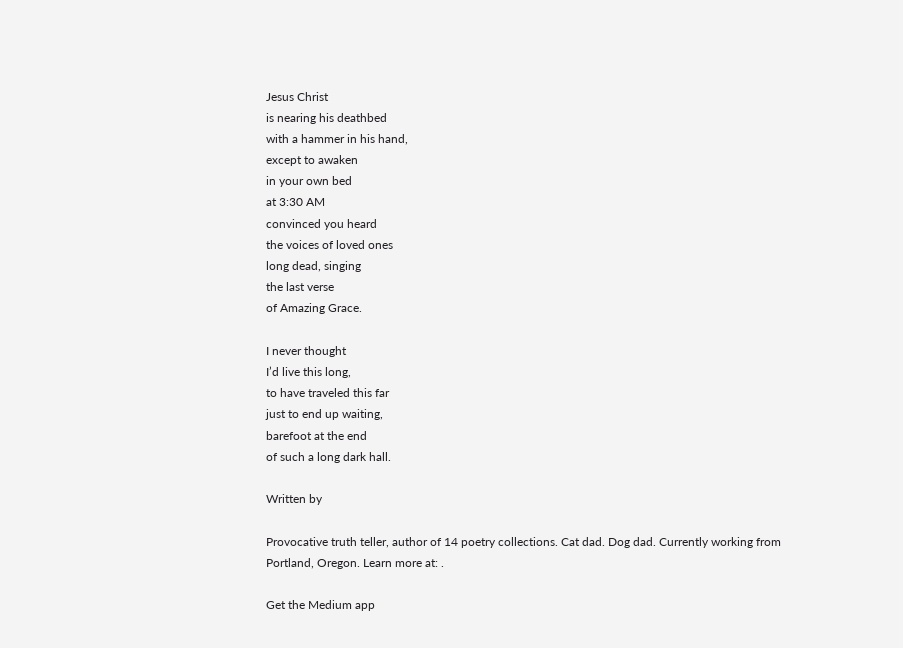Jesus Christ
is nearing his deathbed
with a hammer in his hand,
except to awaken
in your own bed
at 3:30 AM
convinced you heard
the voices of loved ones
long dead, singing
the last verse
of Amazing Grace.

I never thought
I’d live this long,
to have traveled this far
just to end up waiting,
barefoot at the end
of such a long dark hall.

Written by

Provocative truth teller, author of 14 poetry collections. Cat dad. Dog dad. Currently working from Portland, Oregon. Learn more at: .

Get the Medium app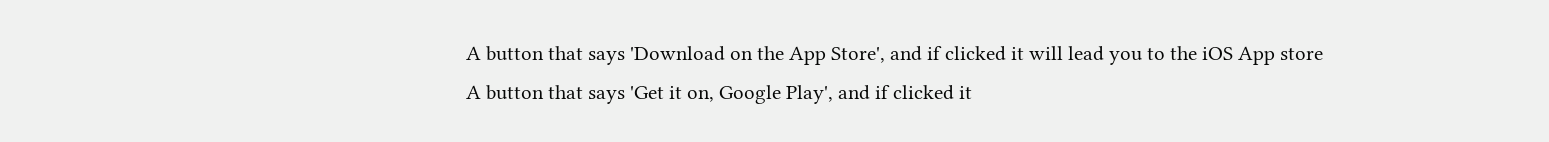A button that says 'Download on the App Store', and if clicked it will lead you to the iOS App store
A button that says 'Get it on, Google Play', and if clicked it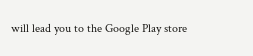will lead you to the Google Play store